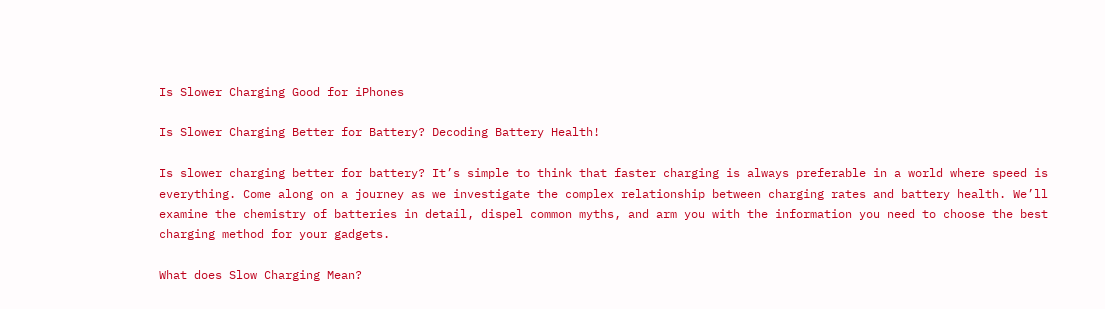Is Slower Charging Good for iPhones

Is Slower Charging Better for Battery? Decoding Battery Health!

Is slower charging better for battery? It’s simple to think that faster charging is always preferable in a world where speed is everything. Come along on a journey as we investigate the complex relationship between charging rates and battery health. We’ll examine the chemistry of batteries in detail, dispel common myths, and arm you with the information you need to choose the best charging method for your gadgets.

What does Slow Charging Mean?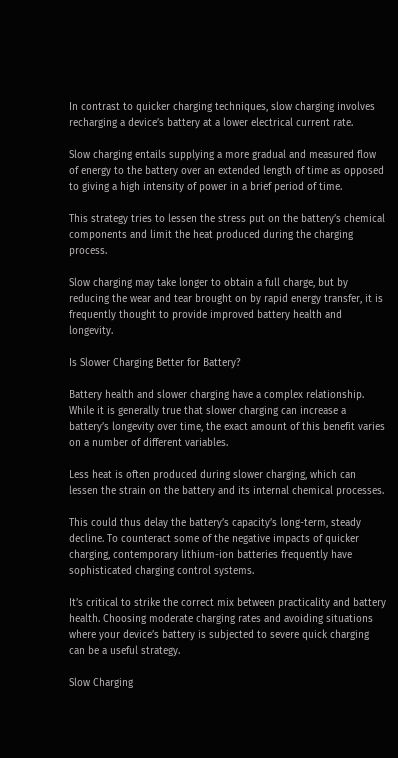In contrast to quicker charging techniques, slow charging involves recharging a device’s battery at a lower electrical current rate.

Slow charging entails supplying a more gradual and measured flow of energy to the battery over an extended length of time as opposed to giving a high intensity of power in a brief period of time.

This strategy tries to lessen the stress put on the battery’s chemical components and limit the heat produced during the charging process.

Slow charging may take longer to obtain a full charge, but by reducing the wear and tear brought on by rapid energy transfer, it is frequently thought to provide improved battery health and longevity.

Is Slower Charging Better for Battery?

Battery health and slower charging have a complex relationship. While it is generally true that slower charging can increase a battery’s longevity over time, the exact amount of this benefit varies on a number of different variables.

Less heat is often produced during slower charging, which can lessen the strain on the battery and its internal chemical processes.

This could thus delay the battery’s capacity’s long-term, steady decline. To counteract some of the negative impacts of quicker charging, contemporary lithium-ion batteries frequently have sophisticated charging control systems.

It’s critical to strike the correct mix between practicality and battery health. Choosing moderate charging rates and avoiding situations where your device’s battery is subjected to severe quick charging can be a useful strategy.

Slow Charging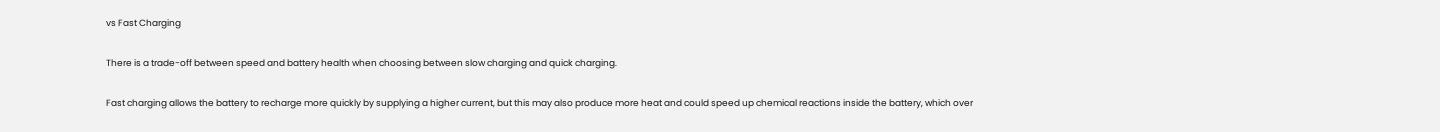vs Fast Charging

There is a trade-off between speed and battery health when choosing between slow charging and quick charging.

Fast charging allows the battery to recharge more quickly by supplying a higher current, but this may also produce more heat and could speed up chemical reactions inside the battery, which over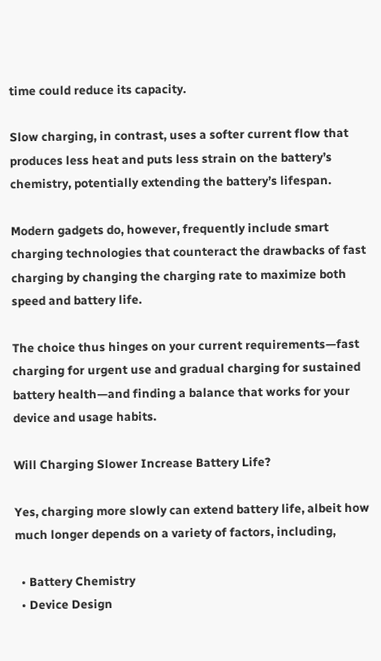time could reduce its capacity.

Slow charging, in contrast, uses a softer current flow that produces less heat and puts less strain on the battery’s chemistry, potentially extending the battery’s lifespan.

Modern gadgets do, however, frequently include smart charging technologies that counteract the drawbacks of fast charging by changing the charging rate to maximize both speed and battery life.

The choice thus hinges on your current requirements—fast charging for urgent use and gradual charging for sustained battery health—and finding a balance that works for your device and usage habits.

Will Charging Slower Increase Battery Life?

Yes, charging more slowly can extend battery life, albeit how much longer depends on a variety of factors, including,

  • Battery Chemistry
  • Device Design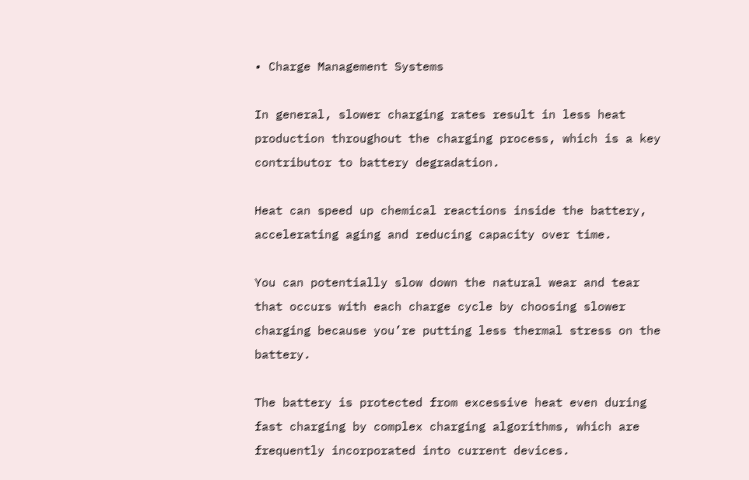• Charge Management Systems

In general, slower charging rates result in less heat production throughout the charging process, which is a key contributor to battery degradation.

Heat can speed up chemical reactions inside the battery, accelerating aging and reducing capacity over time.

You can potentially slow down the natural wear and tear that occurs with each charge cycle by choosing slower charging because you’re putting less thermal stress on the battery.

The battery is protected from excessive heat even during fast charging by complex charging algorithms, which are frequently incorporated into current devices.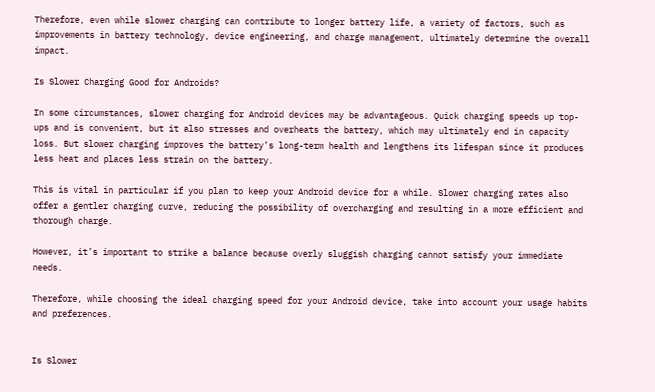Therefore, even while slower charging can contribute to longer battery life, a variety of factors, such as improvements in battery technology, device engineering, and charge management, ultimately determine the overall impact.

Is Slower Charging Good for Androids?

In some circumstances, slower charging for Android devices may be advantageous. Quick charging speeds up top-ups and is convenient, but it also stresses and overheats the battery, which may ultimately end in capacity loss. But slower charging improves the battery’s long-term health and lengthens its lifespan since it produces less heat and places less strain on the battery.

This is vital in particular if you plan to keep your Android device for a while. Slower charging rates also offer a gentler charging curve, reducing the possibility of overcharging and resulting in a more efficient and thorough charge.

However, it’s important to strike a balance because overly sluggish charging cannot satisfy your immediate needs.

Therefore, while choosing the ideal charging speed for your Android device, take into account your usage habits and preferences.


Is Slower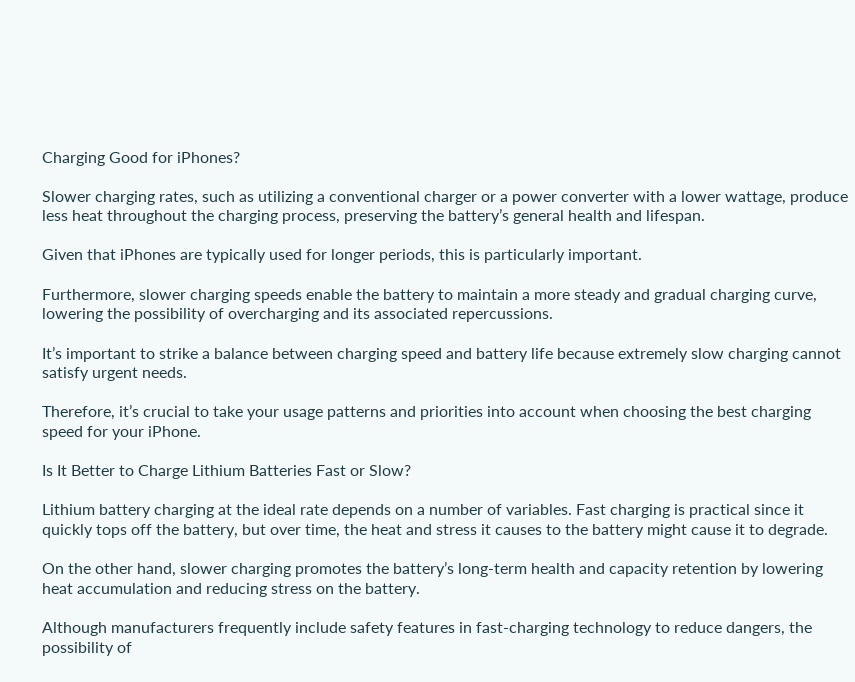Charging Good for iPhones?

Slower charging rates, such as utilizing a conventional charger or a power converter with a lower wattage, produce less heat throughout the charging process, preserving the battery’s general health and lifespan.

Given that iPhones are typically used for longer periods, this is particularly important.

Furthermore, slower charging speeds enable the battery to maintain a more steady and gradual charging curve, lowering the possibility of overcharging and its associated repercussions.

It’s important to strike a balance between charging speed and battery life because extremely slow charging cannot satisfy urgent needs.

Therefore, it’s crucial to take your usage patterns and priorities into account when choosing the best charging speed for your iPhone.

Is It Better to Charge Lithium Batteries Fast or Slow?

Lithium battery charging at the ideal rate depends on a number of variables. Fast charging is practical since it quickly tops off the battery, but over time, the heat and stress it causes to the battery might cause it to degrade.

On the other hand, slower charging promotes the battery’s long-term health and capacity retention by lowering heat accumulation and reducing stress on the battery.

Although manufacturers frequently include safety features in fast-charging technology to reduce dangers, the possibility of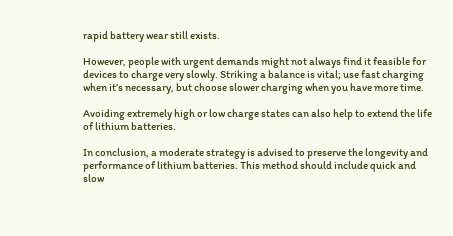rapid battery wear still exists.

However, people with urgent demands might not always find it feasible for devices to charge very slowly. Striking a balance is vital; use fast charging when it’s necessary, but choose slower charging when you have more time.

Avoiding extremely high or low charge states can also help to extend the life of lithium batteries.

In conclusion, a moderate strategy is advised to preserve the longevity and performance of lithium batteries. This method should include quick and slow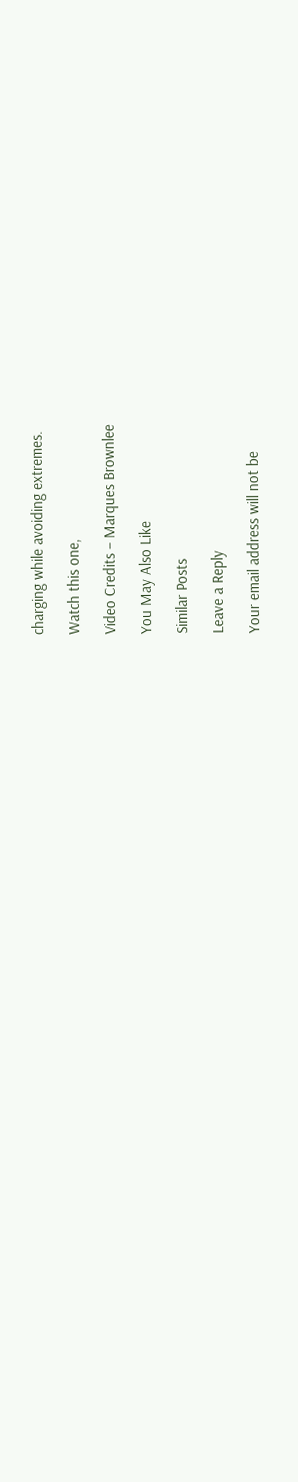charging while avoiding extremes.

Watch this one,

Video Credits – Marques Brownlee

You May Also Like

Similar Posts

Leave a Reply

Your email address will not be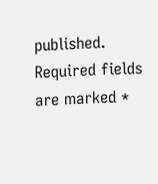published. Required fields are marked *